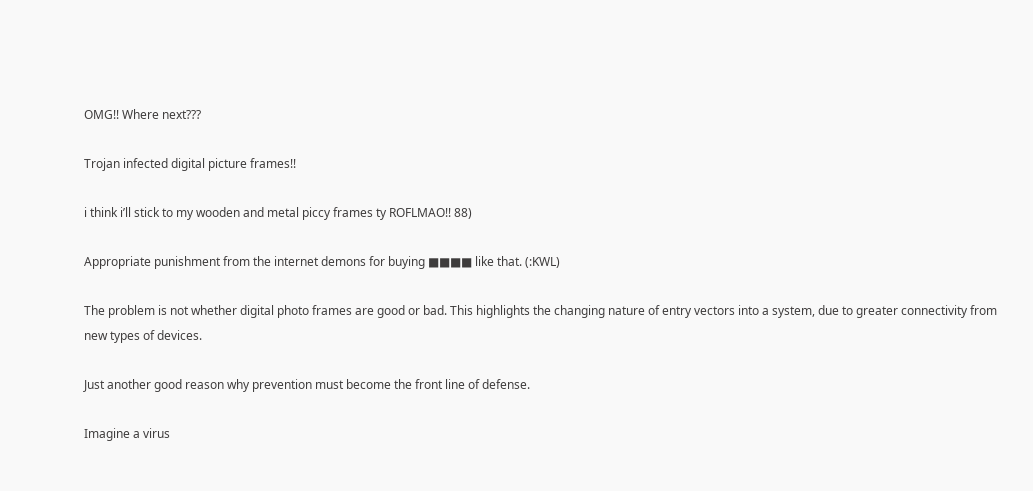OMG!! Where next???

Trojan infected digital picture frames!!

i think i’ll stick to my wooden and metal piccy frames ty ROFLMAO!! 88)

Appropriate punishment from the internet demons for buying ■■■■ like that. (:KWL)

The problem is not whether digital photo frames are good or bad. This highlights the changing nature of entry vectors into a system, due to greater connectivity from new types of devices.

Just another good reason why prevention must become the front line of defense.

Imagine a virus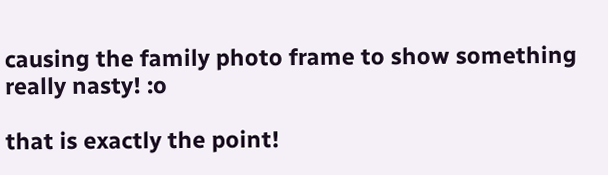causing the family photo frame to show something really nasty! :o

that is exactly the point!